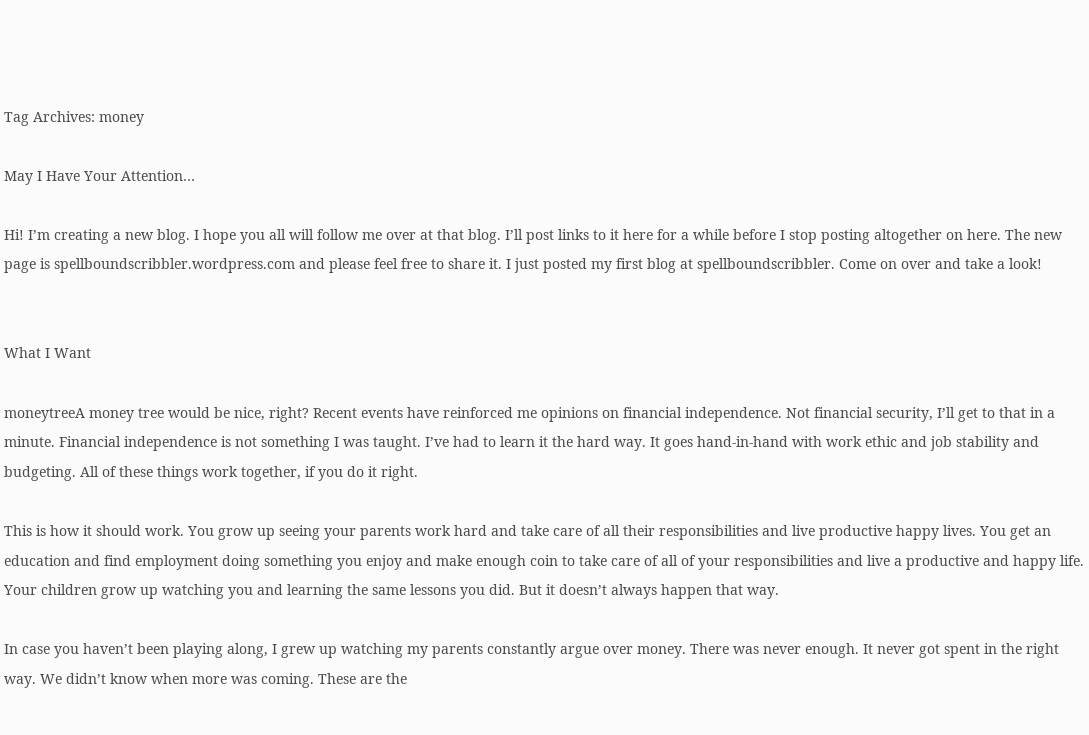Tag Archives: money

May I Have Your Attention…

Hi! I’m creating a new blog. I hope you all will follow me over at that blog. I’ll post links to it here for a while before I stop posting altogether on here. The new page is spellboundscribbler.wordpress.com and please feel free to share it. I just posted my first blog at spellboundscribbler. Come on over and take a look!


What I Want

moneytreeA money tree would be nice, right? Recent events have reinforced me opinions on financial independence. Not financial security, I’ll get to that in a minute. Financial independence is not something I was taught. I’ve had to learn it the hard way. It goes hand-in-hand with work ethic and job stability and budgeting. All of these things work together, if you do it right.

This is how it should work. You grow up seeing your parents work hard and take care of all their responsibilities and live productive happy lives. You get an education and find employment doing something you enjoy and make enough coin to take care of all of your responsibilities and live a productive and happy life. Your children grow up watching you and learning the same lessons you did. But it doesn’t always happen that way.

In case you haven’t been playing along, I grew up watching my parents constantly argue over money. There was never enough. It never got spent in the right way. We didn’t know when more was coming. These are the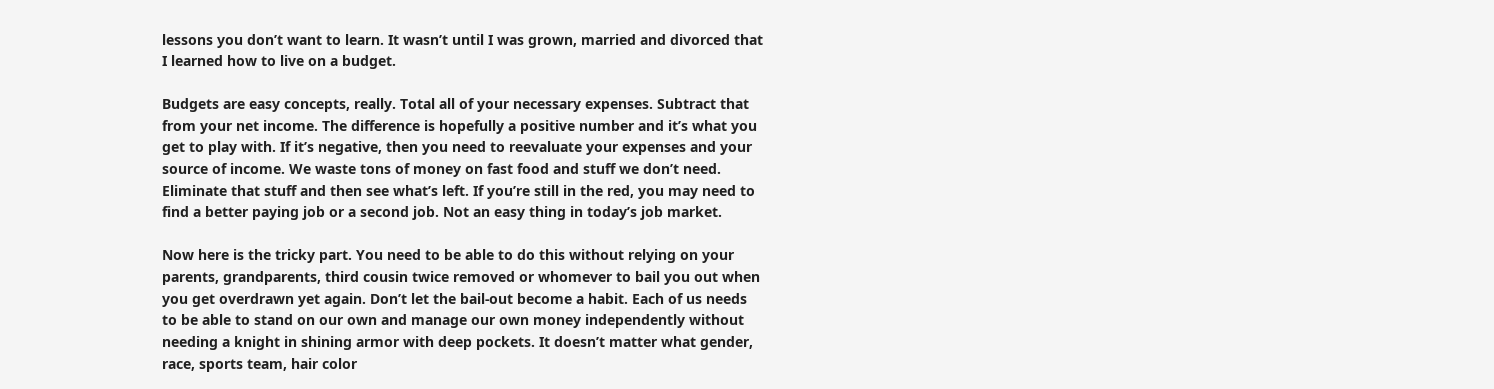lessons you don’t want to learn. It wasn’t until I was grown, married and divorced that I learned how to live on a budget.

Budgets are easy concepts, really. Total all of your necessary expenses. Subtract that from your net income. The difference is hopefully a positive number and it’s what you get to play with. If it’s negative, then you need to reevaluate your expenses and your source of income. We waste tons of money on fast food and stuff we don’t need. Eliminate that stuff and then see what’s left. If you’re still in the red, you may need to find a better paying job or a second job. Not an easy thing in today’s job market.

Now here is the tricky part. You need to be able to do this without relying on your parents, grandparents, third cousin twice removed or whomever to bail you out when you get overdrawn yet again. Don’t let the bail-out become a habit. Each of us needs to be able to stand on our own and manage our own money independently without needing a knight in shining armor with deep pockets. It doesn’t matter what gender, race, sports team, hair color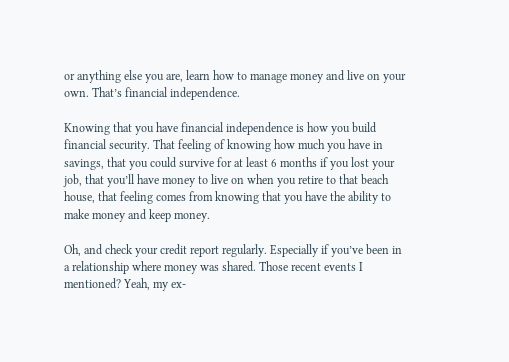or anything else you are, learn how to manage money and live on your own. That’s financial independence.

Knowing that you have financial independence is how you build financial security. That feeling of knowing how much you have in savings, that you could survive for at least 6 months if you lost your job, that you’ll have money to live on when you retire to that beach house, that feeling comes from knowing that you have the ability to make money and keep money.

Oh, and check your credit report regularly. Especially if you’ve been in a relationship where money was shared. Those recent events I mentioned? Yeah, my ex-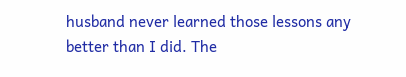husband never learned those lessons any better than I did. The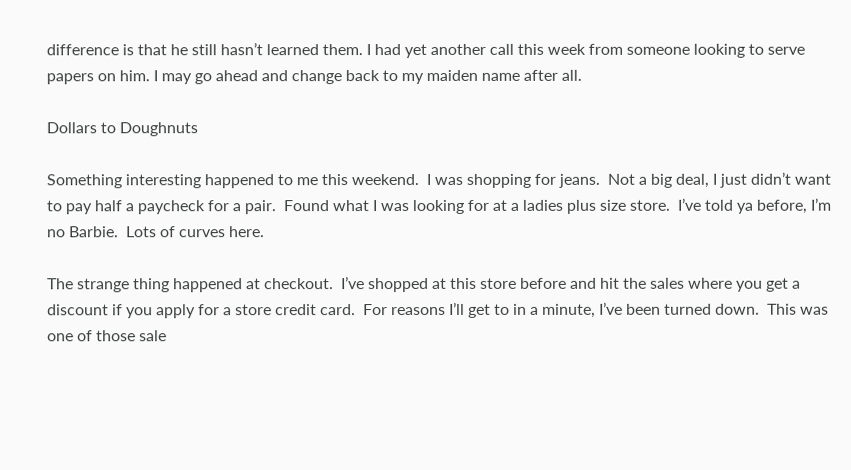difference is that he still hasn’t learned them. I had yet another call this week from someone looking to serve papers on him. I may go ahead and change back to my maiden name after all.

Dollars to Doughnuts

Something interesting happened to me this weekend.  I was shopping for jeans.  Not a big deal, I just didn’t want to pay half a paycheck for a pair.  Found what I was looking for at a ladies plus size store.  I’ve told ya before, I’m no Barbie.  Lots of curves here.

The strange thing happened at checkout.  I’ve shopped at this store before and hit the sales where you get a discount if you apply for a store credit card.  For reasons I’ll get to in a minute, I’ve been turned down.  This was one of those sale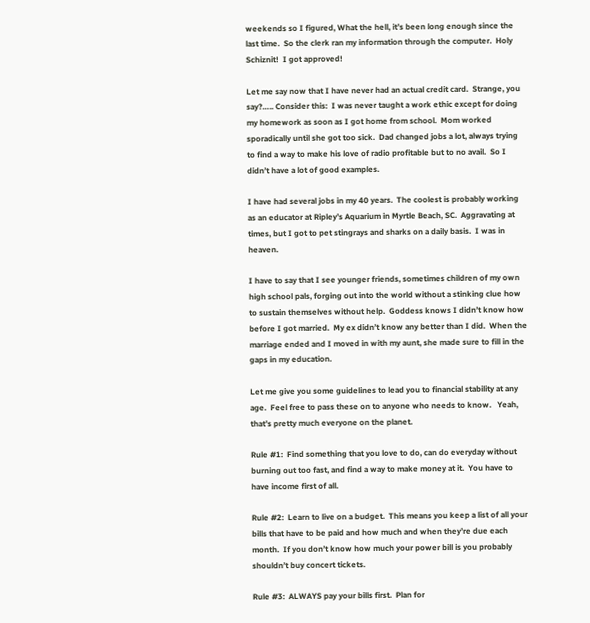weekends so I figured, What the hell, it’s been long enough since the last time.  So the clerk ran my information through the computer.  Holy Schiznit!  I got approved!

Let me say now that I have never had an actual credit card.  Strange, you say?….. Consider this:  I was never taught a work ethic except for doing my homework as soon as I got home from school.  Mom worked sporadically until she got too sick.  Dad changed jobs a lot, always trying to find a way to make his love of radio profitable but to no avail.  So I didn’t have a lot of good examples.

I have had several jobs in my 40 years.  The coolest is probably working as an educator at Ripley’s Aquarium in Myrtle Beach, SC.  Aggravating at times, but I got to pet stingrays and sharks on a daily basis.  I was in heaven.

I have to say that I see younger friends, sometimes children of my own high school pals, forging out into the world without a stinking clue how to sustain themselves without help.  Goddess knows I didn’t know how before I got married.  My ex didn’t know any better than I did.  When the marriage ended and I moved in with my aunt, she made sure to fill in the gaps in my education.

Let me give you some guidelines to lead you to financial stability at any age.  Feel free to pass these on to anyone who needs to know.   Yeah, that’s pretty much everyone on the planet.

Rule #1:  Find something that you love to do, can do everyday without burning out too fast, and find a way to make money at it.  You have to have income first of all.

Rule #2:  Learn to live on a budget.  This means you keep a list of all your bills that have to be paid and how much and when they’re due each month.  If you don’t know how much your power bill is you probably shouldn’t buy concert tickets.

Rule #3:  ALWAYS pay your bills first.  Plan for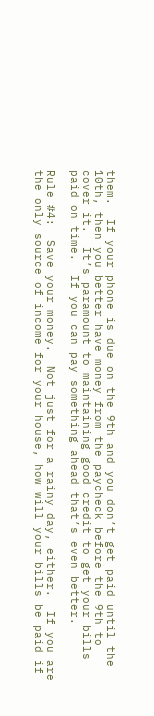them.  If your phone is due on the 9th and you don’t get paid until the 10th, then you better have money from the paycheck before the 9th to cover it.  It’s paramount to maintaining good credit to get your bills paid on time.  If you can pay something ahead that’s even better.

Rule #4:  Save your money.  Not just for a rainy day, either.  If you are the only source of income for your house, how will your bills be paid if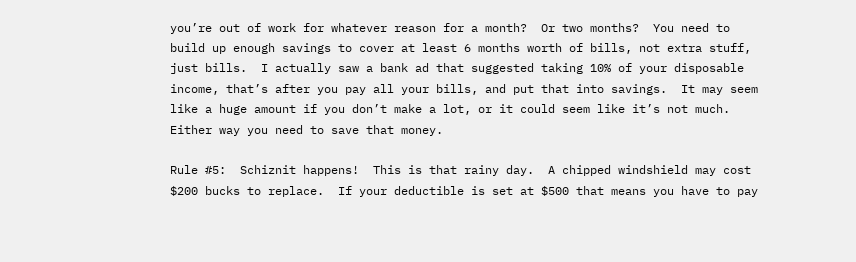you’re out of work for whatever reason for a month?  Or two months?  You need to build up enough savings to cover at least 6 months worth of bills, not extra stuff, just bills.  I actually saw a bank ad that suggested taking 10% of your disposable income, that’s after you pay all your bills, and put that into savings.  It may seem like a huge amount if you don’t make a lot, or it could seem like it’s not much.  Either way you need to save that money.

Rule #5:  Schiznit happens!  This is that rainy day.  A chipped windshield may cost $200 bucks to replace.  If your deductible is set at $500 that means you have to pay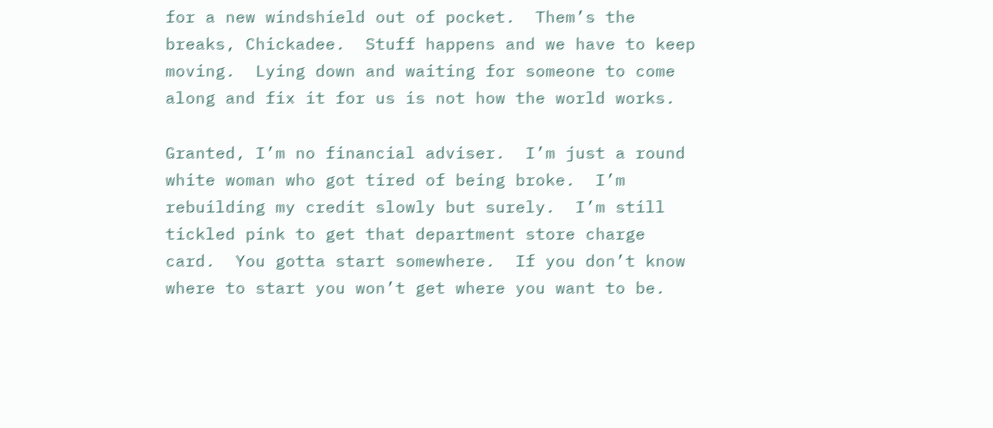for a new windshield out of pocket.  Them’s the breaks, Chickadee.  Stuff happens and we have to keep moving.  Lying down and waiting for someone to come along and fix it for us is not how the world works.

Granted, I’m no financial adviser.  I’m just a round white woman who got tired of being broke.  I’m rebuilding my credit slowly but surely.  I’m still tickled pink to get that department store charge card.  You gotta start somewhere.  If you don’t know where to start you won’t get where you want to be.